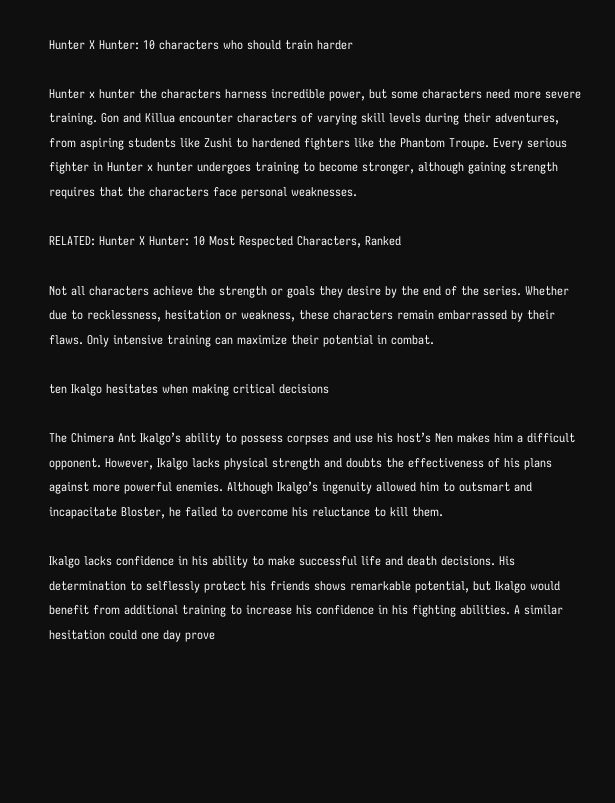Hunter X Hunter: 10 characters who should train harder

Hunter x hunter the characters harness incredible power, but some characters need more severe training. Gon and Killua encounter characters of varying skill levels during their adventures, from aspiring students like Zushi to hardened fighters like the Phantom Troupe. Every serious fighter in Hunter x hunter undergoes training to become stronger, although gaining strength requires that the characters face personal weaknesses.

RELATED: Hunter X Hunter: 10 Most Respected Characters, Ranked

Not all characters achieve the strength or goals they desire by the end of the series. Whether due to recklessness, hesitation or weakness, these characters remain embarrassed by their flaws. Only intensive training can maximize their potential in combat.

ten Ikalgo hesitates when making critical decisions

The Chimera Ant Ikalgo’s ability to possess corpses and use his host’s Nen makes him a difficult opponent. However, Ikalgo lacks physical strength and doubts the effectiveness of his plans against more powerful enemies. Although Ikalgo’s ingenuity allowed him to outsmart and incapacitate Bloster, he failed to overcome his reluctance to kill them.

Ikalgo lacks confidence in his ability to make successful life and death decisions. His determination to selflessly protect his friends shows remarkable potential, but Ikalgo would benefit from additional training to increase his confidence in his fighting abilities. A similar hesitation could one day prove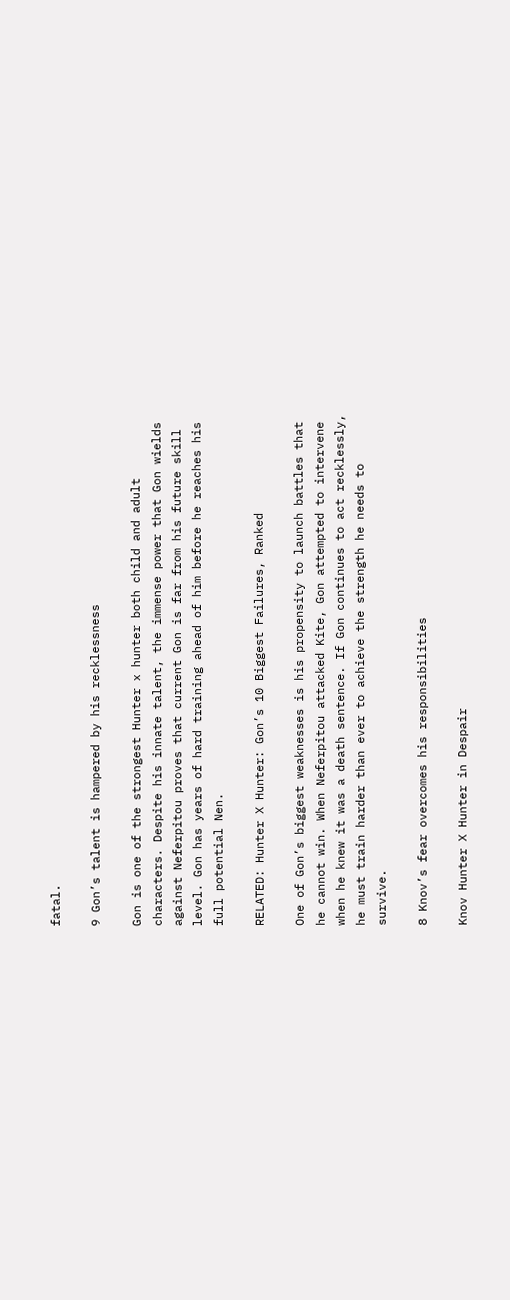fatal.

9 Gon’s talent is hampered by his recklessness

Gon is one of the strongest Hunter x hunter both child and adult characters. Despite his innate talent, the immense power that Gon wields against Neferpitou proves that current Gon is far from his future skill level. Gon has years of hard training ahead of him before he reaches his full potential Nen.

RELATED: Hunter X Hunter: Gon’s 10 Biggest Failures, Ranked

One of Gon’s biggest weaknesses is his propensity to launch battles that he cannot win. When Neferpitou attacked Kite, Gon attempted to intervene when he knew it was a death sentence. If Gon continues to act recklessly, he must train harder than ever to achieve the strength he needs to survive.

8 Knov’s fear overcomes his responsibilities

Knov Hunter X Hunter in Despair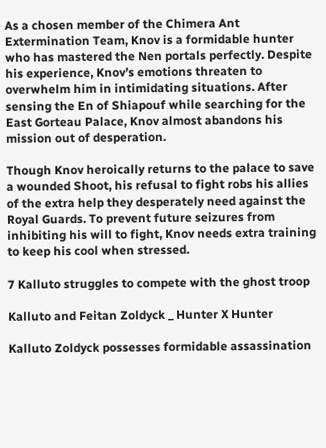As a chosen member of the Chimera Ant Extermination Team, Knov is a formidable hunter who has mastered the Nen portals perfectly. Despite his experience, Knov’s emotions threaten to overwhelm him in intimidating situations. After sensing the En of Shiapouf while searching for the East Gorteau Palace, Knov almost abandons his mission out of desperation.

Though Knov heroically returns to the palace to save a wounded Shoot, his refusal to fight robs his allies of the extra help they desperately need against the Royal Guards. To prevent future seizures from inhibiting his will to fight, Knov needs extra training to keep his cool when stressed.

7 Kalluto struggles to compete with the ghost troop

Kalluto and Feitan Zoldyck _ Hunter X Hunter

Kalluto Zoldyck possesses formidable assassination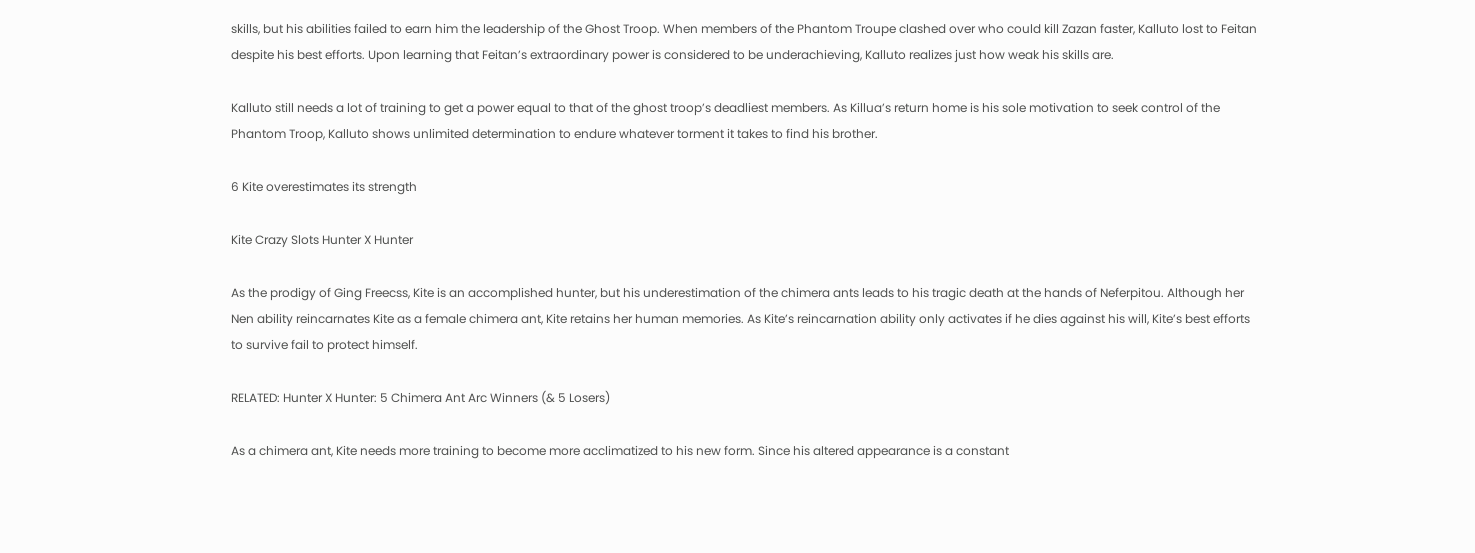skills, but his abilities failed to earn him the leadership of the Ghost Troop. When members of the Phantom Troupe clashed over who could kill Zazan faster, Kalluto lost to Feitan despite his best efforts. Upon learning that Feitan’s extraordinary power is considered to be underachieving, Kalluto realizes just how weak his skills are.

Kalluto still needs a lot of training to get a power equal to that of the ghost troop’s deadliest members. As Killua’s return home is his sole motivation to seek control of the Phantom Troop, Kalluto shows unlimited determination to endure whatever torment it takes to find his brother.

6 Kite overestimates its strength

Kite Crazy Slots Hunter X Hunter

As the prodigy of Ging Freecss, Kite is an accomplished hunter, but his underestimation of the chimera ants leads to his tragic death at the hands of Neferpitou. Although her Nen ability reincarnates Kite as a female chimera ant, Kite retains her human memories. As Kite’s reincarnation ability only activates if he dies against his will, Kite’s best efforts to survive fail to protect himself.

RELATED: Hunter X Hunter: 5 Chimera Ant Arc Winners (& 5 Losers)

As a chimera ant, Kite needs more training to become more acclimatized to his new form. Since his altered appearance is a constant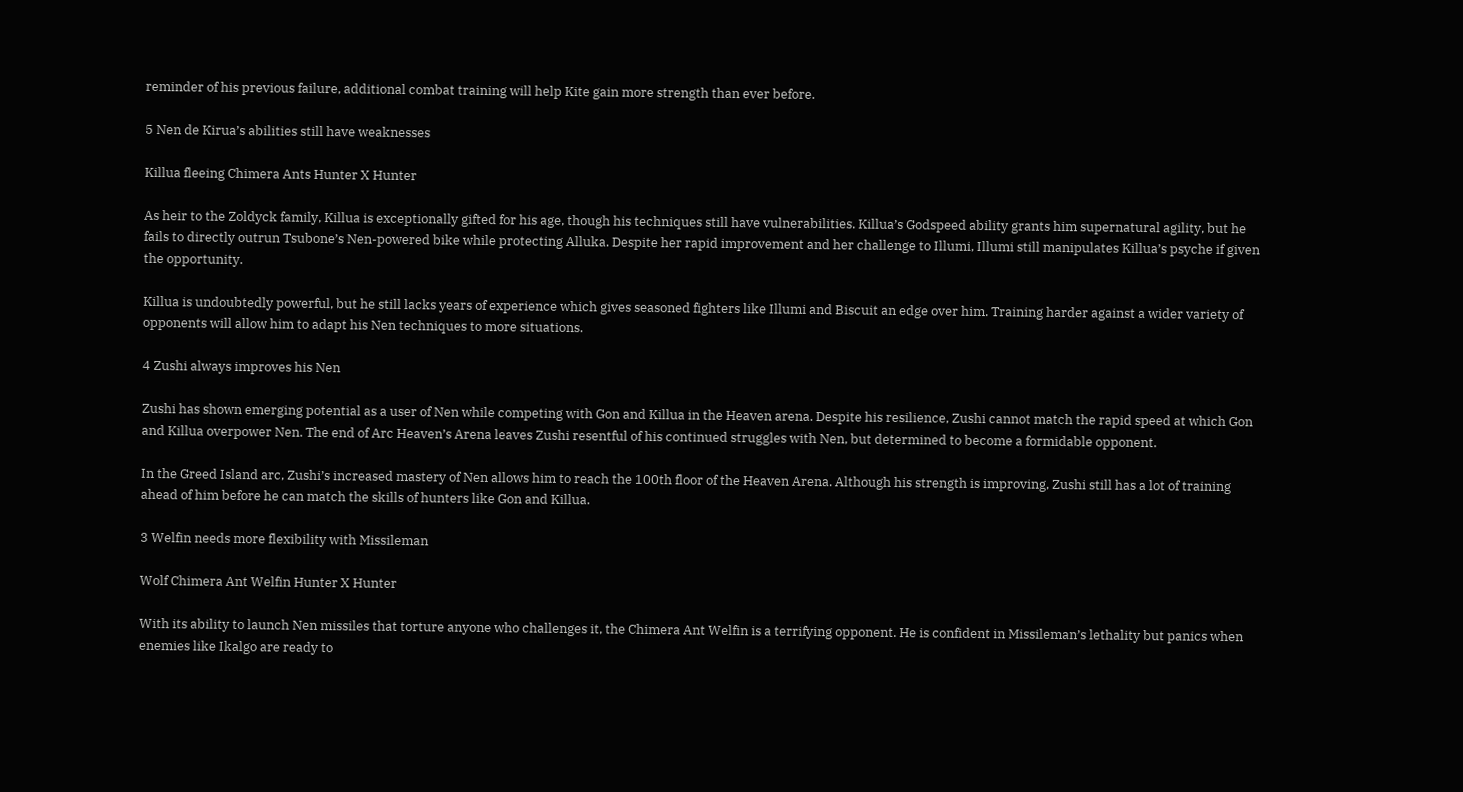reminder of his previous failure, additional combat training will help Kite gain more strength than ever before.

5 Nen de Kirua’s abilities still have weaknesses

Killua fleeing Chimera Ants Hunter X Hunter

As heir to the Zoldyck family, Killua is exceptionally gifted for his age, though his techniques still have vulnerabilities. Killua’s Godspeed ability grants him supernatural agility, but he fails to directly outrun Tsubone’s Nen-powered bike while protecting Alluka. Despite her rapid improvement and her challenge to Illumi, Illumi still manipulates Killua’s psyche if given the opportunity.

Killua is undoubtedly powerful, but he still lacks years of experience which gives seasoned fighters like Illumi and Biscuit an edge over him. Training harder against a wider variety of opponents will allow him to adapt his Nen techniques to more situations.

4 Zushi always improves his Nen

Zushi has shown emerging potential as a user of Nen while competing with Gon and Killua in the Heaven arena. Despite his resilience, Zushi cannot match the rapid speed at which Gon and Killua overpower Nen. The end of Arc Heaven’s Arena leaves Zushi resentful of his continued struggles with Nen, but determined to become a formidable opponent.

In the Greed Island arc, Zushi’s increased mastery of Nen allows him to reach the 100th floor of the Heaven Arena. Although his strength is improving, Zushi still has a lot of training ahead of him before he can match the skills of hunters like Gon and Killua.

3 Welfin needs more flexibility with Missileman

Wolf Chimera Ant Welfin Hunter X Hunter

With its ability to launch Nen missiles that torture anyone who challenges it, the Chimera Ant Welfin is a terrifying opponent. He is confident in Missileman’s lethality but panics when enemies like Ikalgo are ready to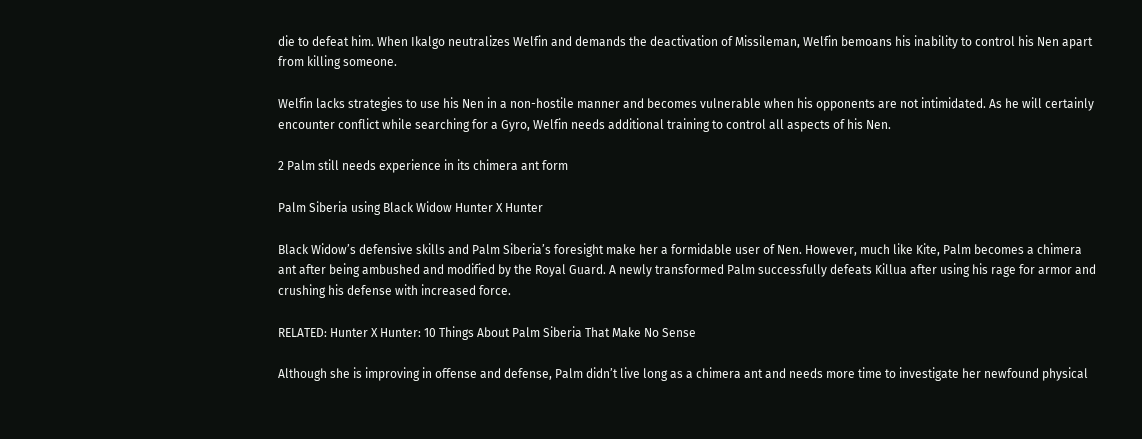die to defeat him. When Ikalgo neutralizes Welfin and demands the deactivation of Missileman, Welfin bemoans his inability to control his Nen apart from killing someone.

Welfin lacks strategies to use his Nen in a non-hostile manner and becomes vulnerable when his opponents are not intimidated. As he will certainly encounter conflict while searching for a Gyro, Welfin needs additional training to control all aspects of his Nen.

2 Palm still needs experience in its chimera ant form

Palm Siberia using Black Widow Hunter X Hunter

Black Widow’s defensive skills and Palm Siberia’s foresight make her a formidable user of Nen. However, much like Kite, Palm becomes a chimera ant after being ambushed and modified by the Royal Guard. A newly transformed Palm successfully defeats Killua after using his rage for armor and crushing his defense with increased force.

RELATED: Hunter X Hunter: 10 Things About Palm Siberia That Make No Sense

Although she is improving in offense and defense, Palm didn’t live long as a chimera ant and needs more time to investigate her newfound physical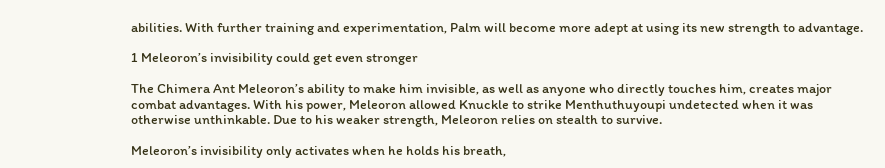abilities. With further training and experimentation, Palm will become more adept at using its new strength to advantage.

1 Meleoron’s invisibility could get even stronger

The Chimera Ant Meleoron’s ability to make him invisible, as well as anyone who directly touches him, creates major combat advantages. With his power, Meleoron allowed Knuckle to strike Menthuthuyoupi undetected when it was otherwise unthinkable. Due to his weaker strength, Meleoron relies on stealth to survive.

Meleoron’s invisibility only activates when he holds his breath,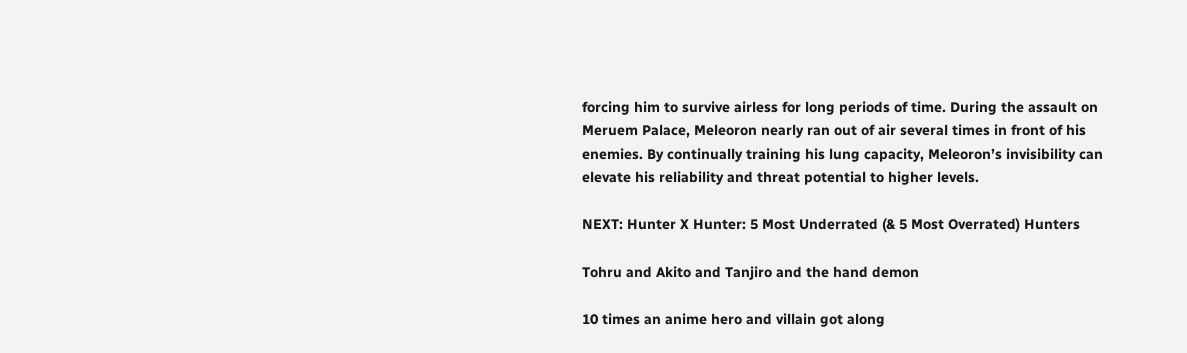forcing him to survive airless for long periods of time. During the assault on Meruem Palace, Meleoron nearly ran out of air several times in front of his enemies. By continually training his lung capacity, Meleoron’s invisibility can elevate his reliability and threat potential to higher levels.

NEXT: Hunter X Hunter: 5 Most Underrated (& 5 Most Overrated) Hunters

Tohru and Akito and Tanjiro and the hand demon

10 times an anime hero and villain got along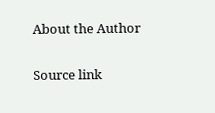About the Author

Source link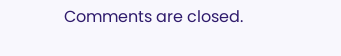Comments are closed.